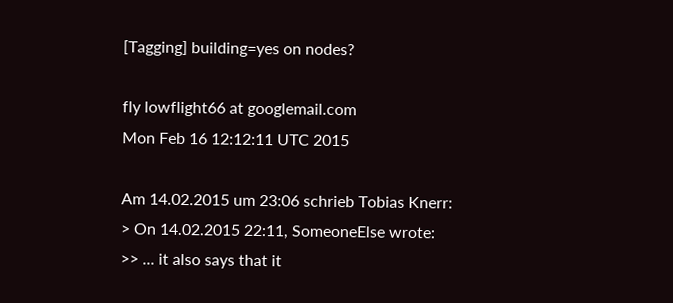[Tagging] building=yes on nodes?

fly lowflight66 at googlemail.com
Mon Feb 16 12:12:11 UTC 2015

Am 14.02.2015 um 23:06 schrieb Tobias Knerr:
> On 14.02.2015 22:11, SomeoneElse wrote:
>> ... it also says that it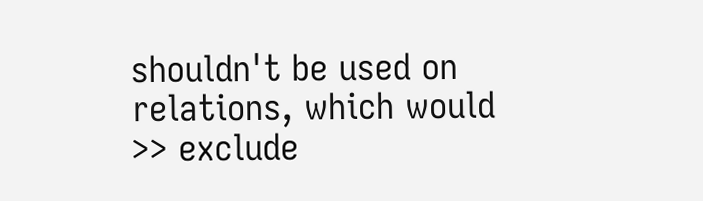shouldn't be used on relations, which would
>> exclude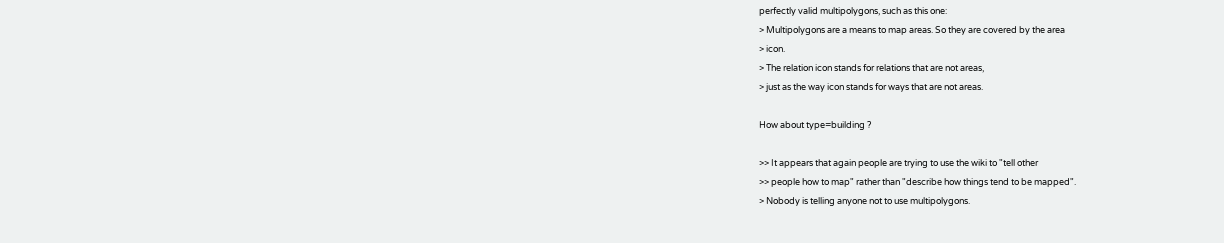perfectly valid multipolygons, such as this one:
> Multipolygons are a means to map areas. So they are covered by the area
> icon.
> The relation icon stands for relations that are not areas,
> just as the way icon stands for ways that are not areas.

How about type=building ?

>> It appears that again people are trying to use the wiki to "tell other
>> people how to map" rather than "describe how things tend to be mapped".
> Nobody is telling anyone not to use multipolygons.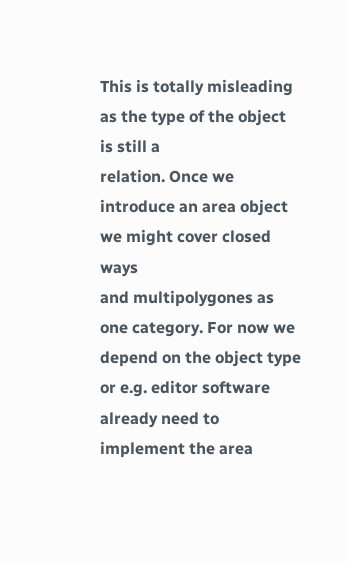This is totally misleading as the type of the object is still a
relation. Once we introduce an area object we might cover closed ways
and multipolygones as one category. For now we depend on the object type
or e.g. editor software already need to implement the area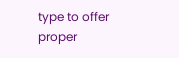type to offer
proper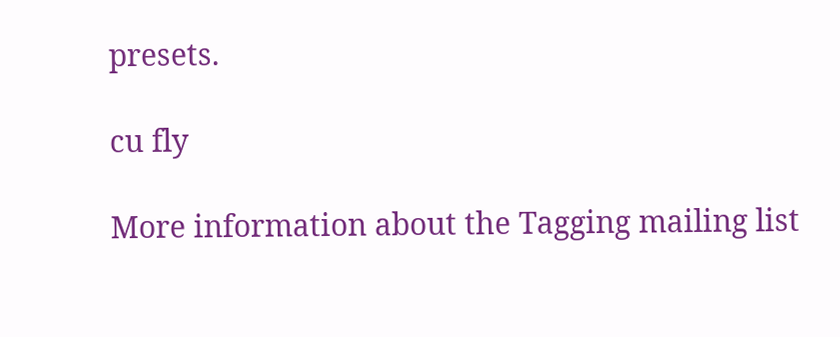presets.

cu fly

More information about the Tagging mailing list